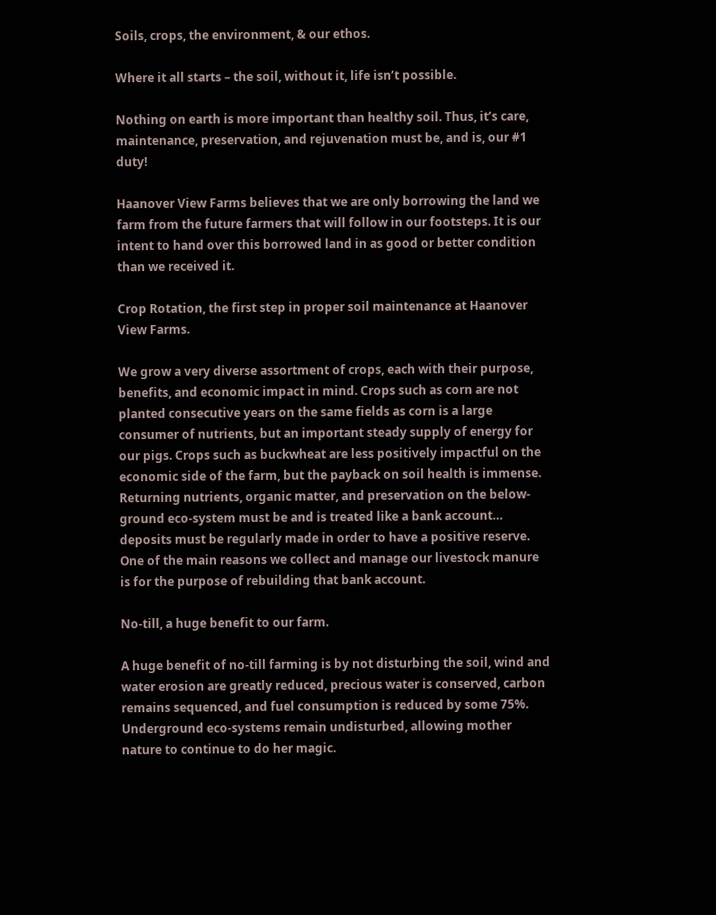Soils, crops, the environment, & our ethos.

Where it all starts – the soil, without it, life isn’t possible.

Nothing on earth is more important than healthy soil. Thus, it’s care, maintenance, preservation, and rejuvenation must be, and is, our #1 duty!

Haanover View Farms believes that we are only borrowing the land we farm from the future farmers that will follow in our footsteps. It is our intent to hand over this borrowed land in as good or better condition than we received it.

Crop Rotation, the first step in proper soil maintenance at Haanover View Farms.

We grow a very diverse assortment of crops, each with their purpose, benefits, and economic impact in mind. Crops such as corn are not planted consecutive years on the same fields as corn is a large consumer of nutrients, but an important steady supply of energy for our pigs. Crops such as buckwheat are less positively impactful on the economic side of the farm, but the payback on soil health is immense. Returning nutrients, organic matter, and preservation on the below-ground eco-system must be and is treated like a bank account… deposits must be regularly made in order to have a positive reserve. One of the main reasons we collect and manage our livestock manure is for the purpose of rebuilding that bank account.

No-till, a huge benefit to our farm.

A huge benefit of no-till farming is by not disturbing the soil, wind and water erosion are greatly reduced, precious water is conserved, carbon remains sequenced, and fuel consumption is reduced by some 75%. Underground eco-systems remain undisturbed, allowing mother nature to continue to do her magic.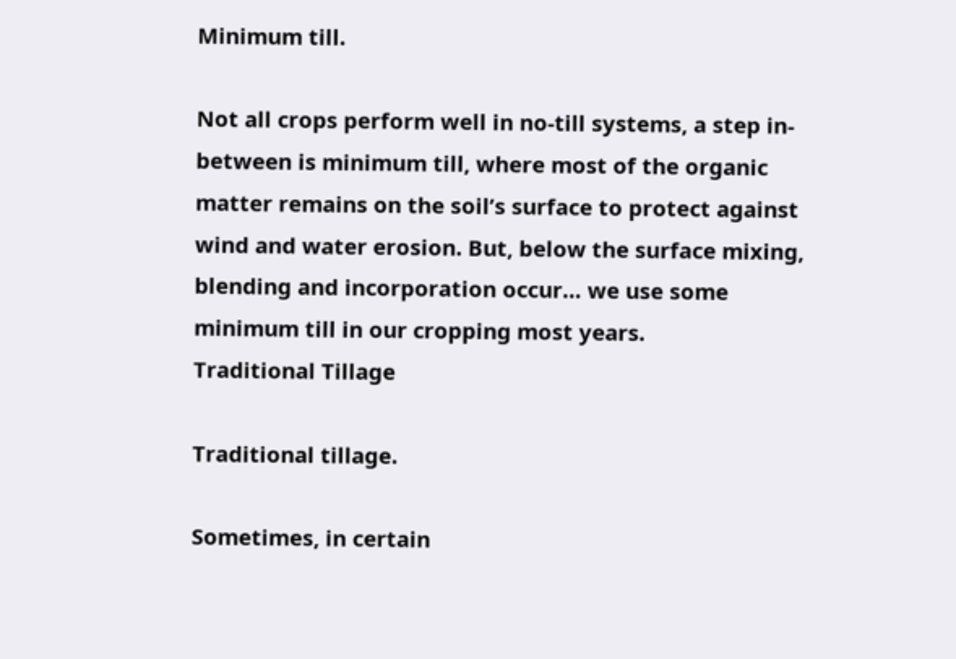Minimum till.

Not all crops perform well in no-till systems, a step in-between is minimum till, where most of the organic matter remains on the soil’s surface to protect against wind and water erosion. But, below the surface mixing, blending and incorporation occur… we use some minimum till in our cropping most years.
Traditional Tillage

Traditional tillage.

Sometimes, in certain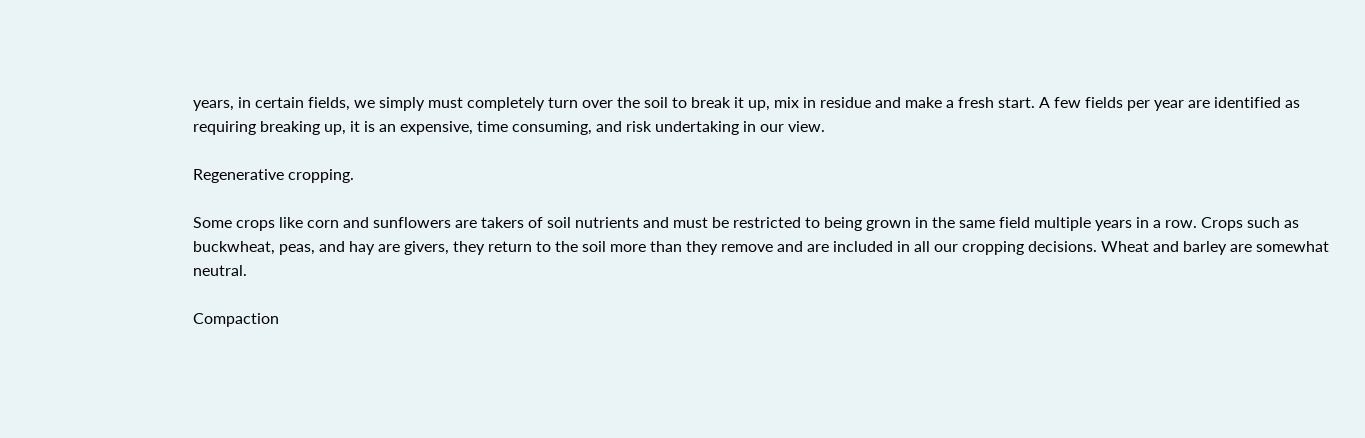years, in certain fields, we simply must completely turn over the soil to break it up, mix in residue and make a fresh start. A few fields per year are identified as requiring breaking up, it is an expensive, time consuming, and risk undertaking in our view.

Regenerative cropping.

Some crops like corn and sunflowers are takers of soil nutrients and must be restricted to being grown in the same field multiple years in a row. Crops such as buckwheat, peas, and hay are givers, they return to the soil more than they remove and are included in all our cropping decisions. Wheat and barley are somewhat neutral.

Compaction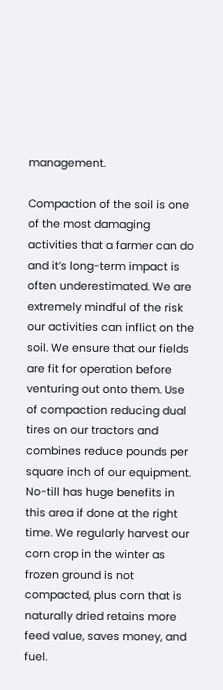management.

Compaction of the soil is one of the most damaging activities that a farmer can do and it’s long-term impact is often underestimated. We are extremely mindful of the risk our activities can inflict on the soil. We ensure that our fields are fit for operation before venturing out onto them. Use of compaction reducing dual tires on our tractors and combines reduce pounds per square inch of our equipment. No-till has huge benefits in this area if done at the right time. We regularly harvest our corn crop in the winter as frozen ground is not compacted, plus corn that is naturally dried retains more feed value, saves money, and fuel.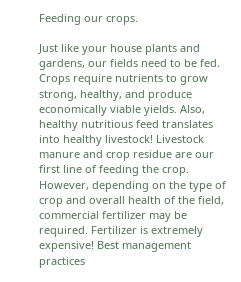Feeding our crops.

Just like your house plants and gardens, our fields need to be fed. Crops require nutrients to grow strong, healthy, and produce economically viable yields. Also, healthy nutritious feed translates into healthy livestock! Livestock manure and crop residue are our first line of feeding the crop. However, depending on the type of crop and overall health of the field, commercial fertilizer may be required. Fertilizer is extremely expensive! Best management practices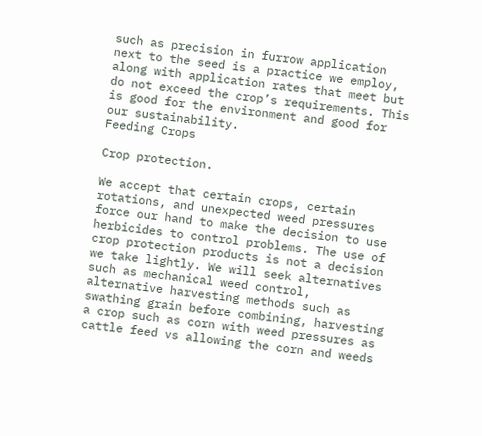such as precision in furrow application next to the seed is a practice we employ, along with application rates that meet but do not exceed the crop’s requirements. This is good for the environment and good for our sustainability.
Feeding Crops

Crop protection.

We accept that certain crops, certain rotations, and unexpected weed pressures force our hand to make the decision to use herbicides to control problems. The use of crop protection products is not a decision we take lightly. We will seek alternatives such as mechanical weed control, alternative harvesting methods such as swathing grain before combining, harvesting a crop such as corn with weed pressures as cattle feed vs allowing the corn and weeds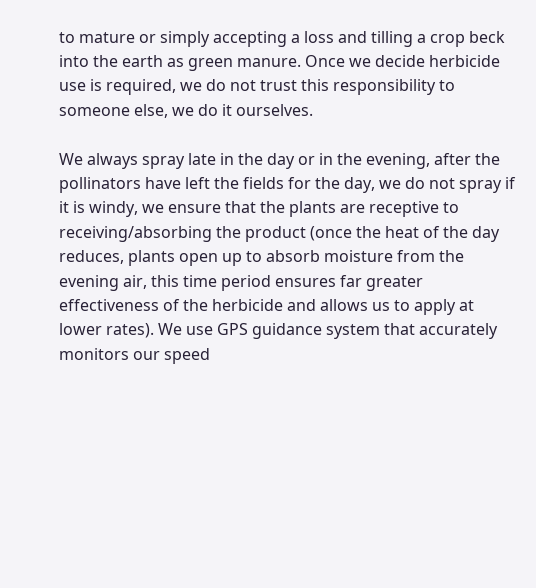to mature or simply accepting a loss and tilling a crop beck into the earth as green manure. Once we decide herbicide use is required, we do not trust this responsibility to someone else, we do it ourselves.

We always spray late in the day or in the evening, after the pollinators have left the fields for the day, we do not spray if it is windy, we ensure that the plants are receptive to receiving/absorbing the product (once the heat of the day reduces, plants open up to absorb moisture from the evening air, this time period ensures far greater effectiveness of the herbicide and allows us to apply at lower rates). We use GPS guidance system that accurately monitors our speed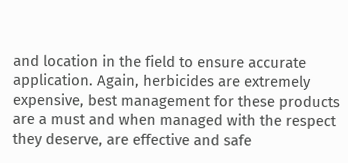and location in the field to ensure accurate application. Again, herbicides are extremely expensive, best management for these products are a must and when managed with the respect they deserve, are effective and safe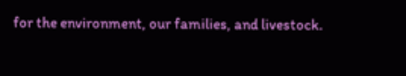for the environment, our families, and livestock.